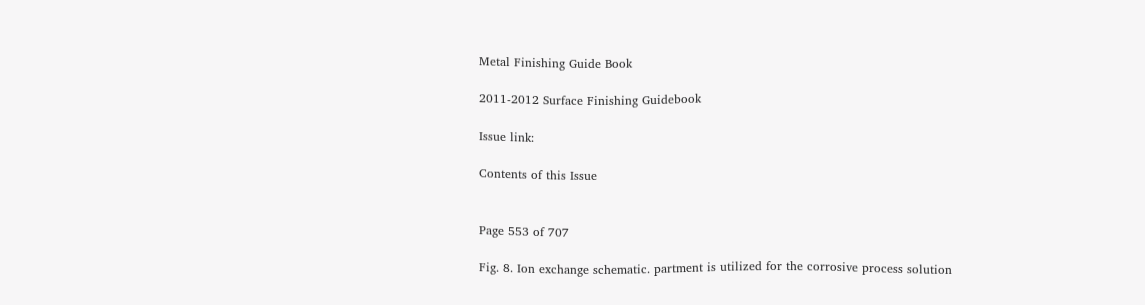Metal Finishing Guide Book

2011-2012 Surface Finishing Guidebook

Issue link:

Contents of this Issue


Page 553 of 707

Fig. 8. Ion exchange schematic. partment is utilized for the corrosive process solution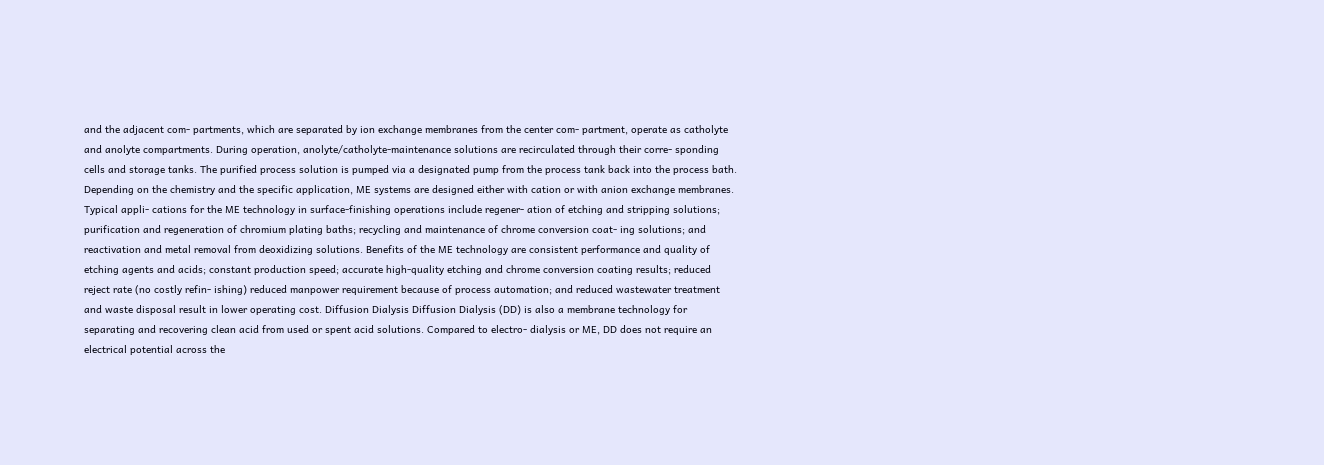and the adjacent com- partments, which are separated by ion exchange membranes from the center com- partment, operate as catholyte and anolyte compartments. During operation, anolyte/catholyte-maintenance solutions are recirculated through their corre- sponding cells and storage tanks. The purified process solution is pumped via a designated pump from the process tank back into the process bath. Depending on the chemistry and the specific application, ME systems are designed either with cation or with anion exchange membranes. Typical appli- cations for the ME technology in surface-finishing operations include regener- ation of etching and stripping solutions; purification and regeneration of chromium plating baths; recycling and maintenance of chrome conversion coat- ing solutions; and reactivation and metal removal from deoxidizing solutions. Benefits of the ME technology are consistent performance and quality of etching agents and acids; constant production speed; accurate high-quality etching and chrome conversion coating results; reduced reject rate (no costly refin- ishing) reduced manpower requirement because of process automation; and reduced wastewater treatment and waste disposal result in lower operating cost. Diffusion Dialysis Diffusion Dialysis (DD) is also a membrane technology for separating and recovering clean acid from used or spent acid solutions. Compared to electro- dialysis or ME, DD does not require an electrical potential across the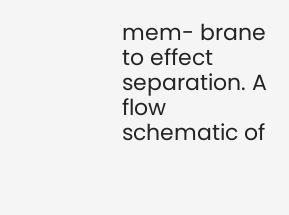mem- brane to effect separation. A flow schematic of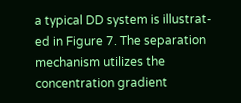a typical DD system is illustrat- ed in Figure 7. The separation mechanism utilizes the concentration gradient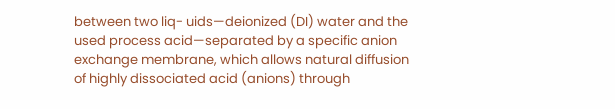between two liq- uids—deionized (DI) water and the used process acid—separated by a specific anion exchange membrane, which allows natural diffusion of highly dissociated acid (anions) through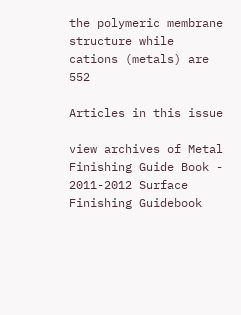the polymeric membrane structure while cations (metals) are 552

Articles in this issue

view archives of Metal Finishing Guide Book - 2011-2012 Surface Finishing Guidebook